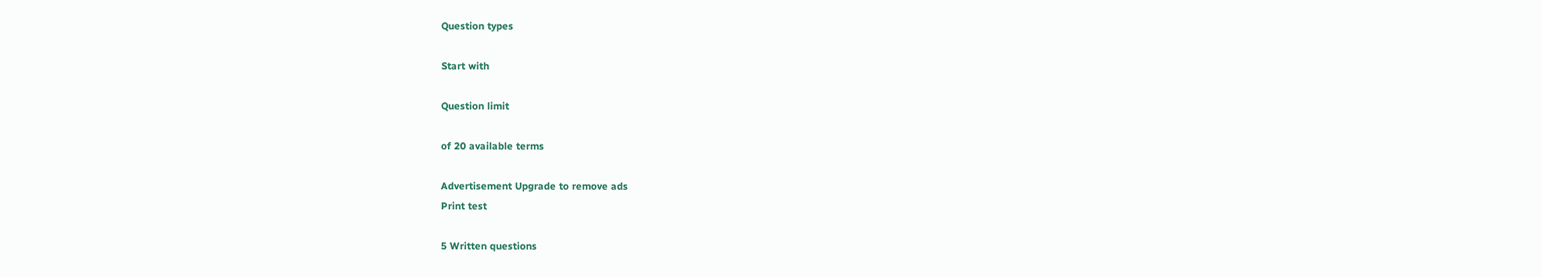Question types

Start with

Question limit

of 20 available terms

Advertisement Upgrade to remove ads
Print test

5 Written questions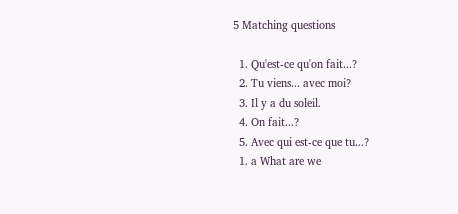5 Matching questions

  1. Qu'est-ce qu'on fait...?
  2. Tu viens... avec moi?
  3. Il y a du soleil.
  4. On fait...?
  5. Avec qui est-ce que tu...?
  1. a What are we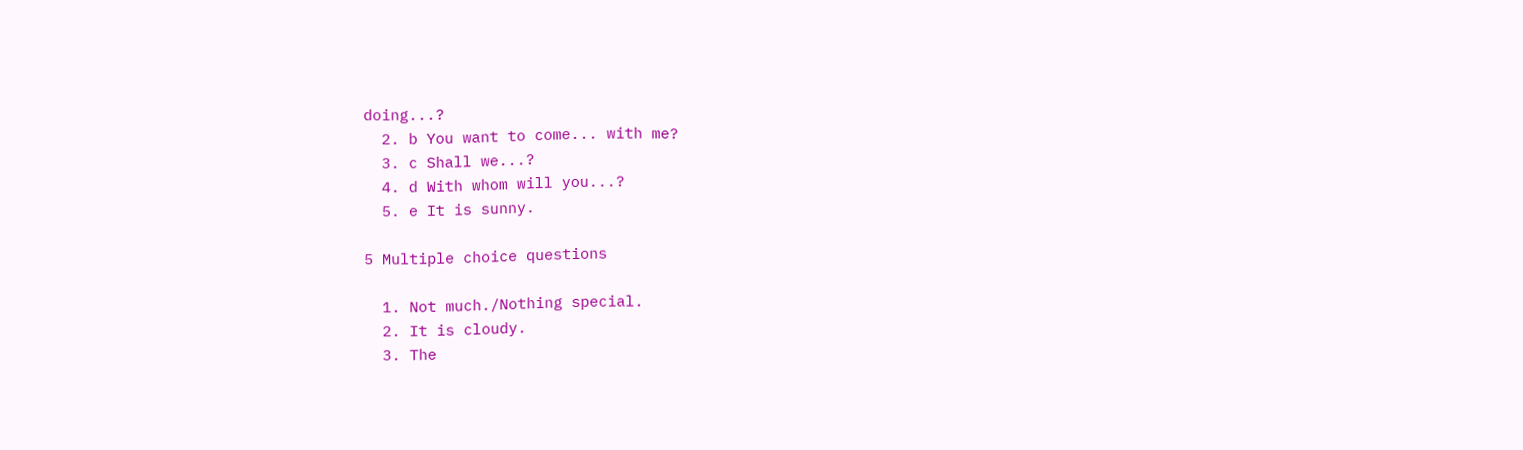doing...?
  2. b You want to come... with me?
  3. c Shall we...?
  4. d With whom will you...?
  5. e It is sunny.

5 Multiple choice questions

  1. Not much./Nothing special.
  2. It is cloudy.
  3. The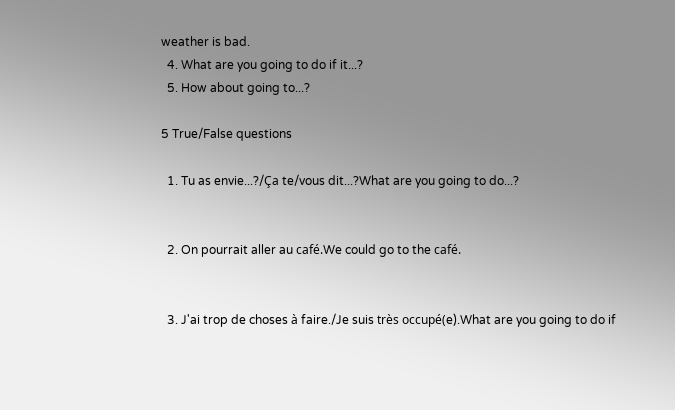weather is bad.
  4. What are you going to do if it...?
  5. How about going to...?

5 True/False questions

  1. Tu as envie...?/Ça te/vous dit...?What are you going to do...?


  2. On pourrait aller au café.We could go to the café.


  3. J'ai trop de choses à faire./Je suis très occupé(e).What are you going to do if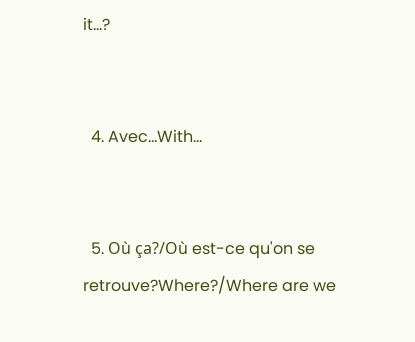it...?


  4. Avec...With...


  5. Où ça?/Où est-ce qu'on se retrouve?Where?/Where are we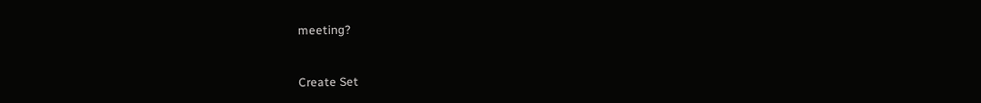meeting?


Create Set